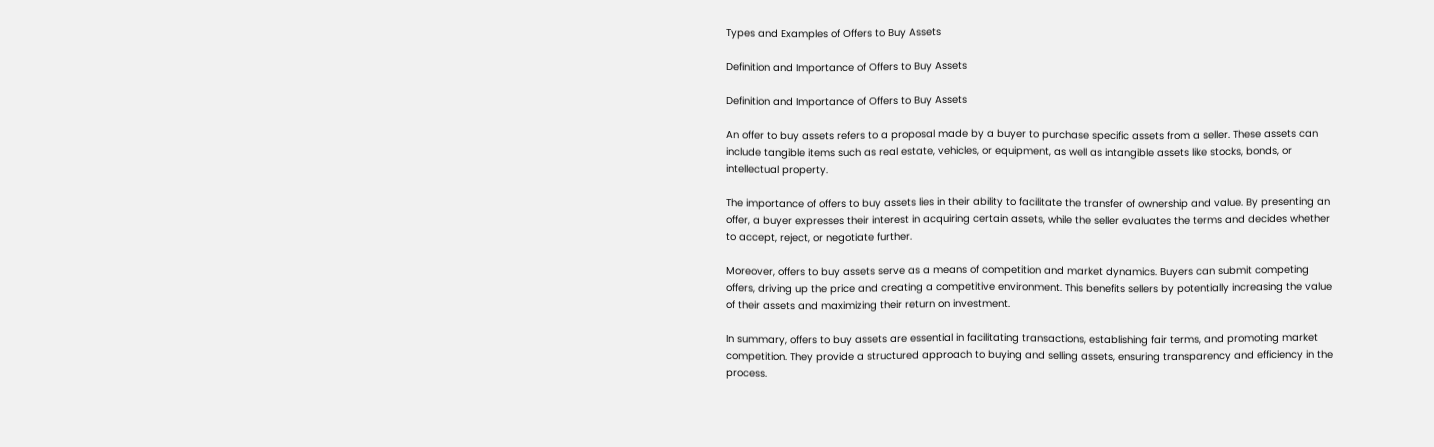Types and Examples of Offers to Buy Assets

Definition and Importance of Offers to Buy Assets

Definition and Importance of Offers to Buy Assets

An offer to buy assets refers to a proposal made by a buyer to purchase specific assets from a seller. These assets can include tangible items such as real estate, vehicles, or equipment, as well as intangible assets like stocks, bonds, or intellectual property.

The importance of offers to buy assets lies in their ability to facilitate the transfer of ownership and value. By presenting an offer, a buyer expresses their interest in acquiring certain assets, while the seller evaluates the terms and decides whether to accept, reject, or negotiate further.

Moreover, offers to buy assets serve as a means of competition and market dynamics. Buyers can submit competing offers, driving up the price and creating a competitive environment. This benefits sellers by potentially increasing the value of their assets and maximizing their return on investment.

In summary, offers to buy assets are essential in facilitating transactions, establishing fair terms, and promoting market competition. They provide a structured approach to buying and selling assets, ensuring transparency and efficiency in the process.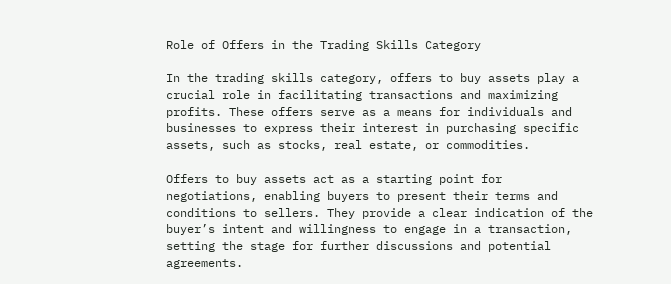Role of Offers in the Trading Skills Category

In the trading skills category, offers to buy assets play a crucial role in facilitating transactions and maximizing profits. These offers serve as a means for individuals and businesses to express their interest in purchasing specific assets, such as stocks, real estate, or commodities.

Offers to buy assets act as a starting point for negotiations, enabling buyers to present their terms and conditions to sellers. They provide a clear indication of the buyer’s intent and willingness to engage in a transaction, setting the stage for further discussions and potential agreements.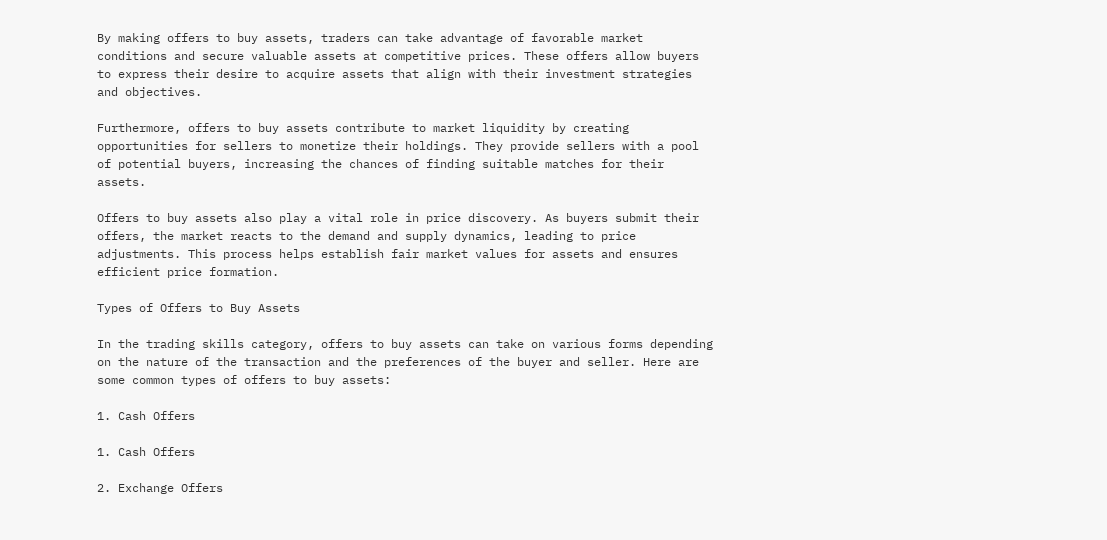By making offers to buy assets, traders can take advantage of favorable market conditions and secure valuable assets at competitive prices. These offers allow buyers to express their desire to acquire assets that align with their investment strategies and objectives.

Furthermore, offers to buy assets contribute to market liquidity by creating opportunities for sellers to monetize their holdings. They provide sellers with a pool of potential buyers, increasing the chances of finding suitable matches for their assets.

Offers to buy assets also play a vital role in price discovery. As buyers submit their offers, the market reacts to the demand and supply dynamics, leading to price adjustments. This process helps establish fair market values for assets and ensures efficient price formation.

Types of Offers to Buy Assets

In the trading skills category, offers to buy assets can take on various forms depending on the nature of the transaction and the preferences of the buyer and seller. Here are some common types of offers to buy assets:

1. Cash Offers

1. Cash Offers

2. Exchange Offers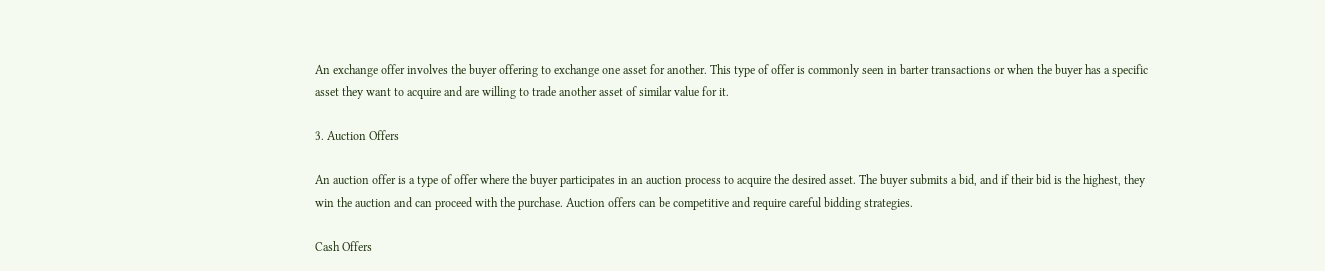An exchange offer involves the buyer offering to exchange one asset for another. This type of offer is commonly seen in barter transactions or when the buyer has a specific asset they want to acquire and are willing to trade another asset of similar value for it.

3. Auction Offers

An auction offer is a type of offer where the buyer participates in an auction process to acquire the desired asset. The buyer submits a bid, and if their bid is the highest, they win the auction and can proceed with the purchase. Auction offers can be competitive and require careful bidding strategies.

Cash Offers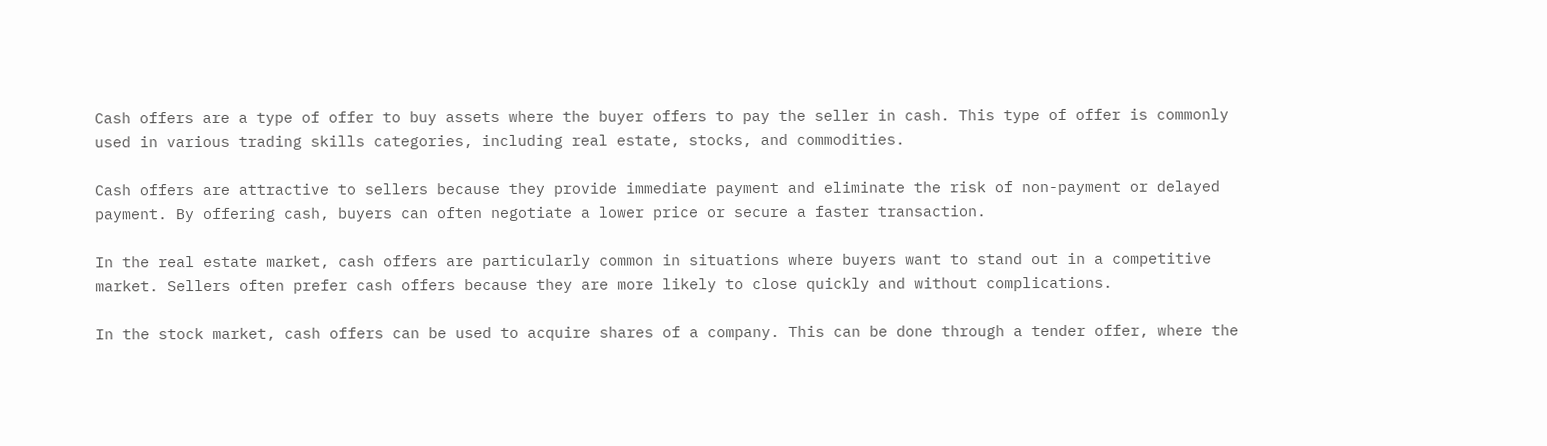Cash offers are a type of offer to buy assets where the buyer offers to pay the seller in cash. This type of offer is commonly used in various trading skills categories, including real estate, stocks, and commodities.

Cash offers are attractive to sellers because they provide immediate payment and eliminate the risk of non-payment or delayed payment. By offering cash, buyers can often negotiate a lower price or secure a faster transaction.

In the real estate market, cash offers are particularly common in situations where buyers want to stand out in a competitive market. Sellers often prefer cash offers because they are more likely to close quickly and without complications.

In the stock market, cash offers can be used to acquire shares of a company. This can be done through a tender offer, where the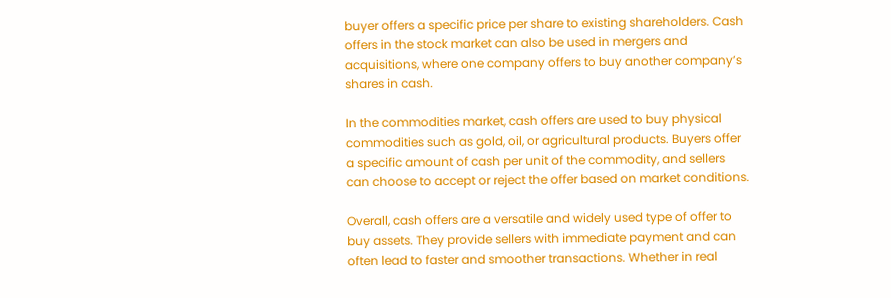buyer offers a specific price per share to existing shareholders. Cash offers in the stock market can also be used in mergers and acquisitions, where one company offers to buy another company’s shares in cash.

In the commodities market, cash offers are used to buy physical commodities such as gold, oil, or agricultural products. Buyers offer a specific amount of cash per unit of the commodity, and sellers can choose to accept or reject the offer based on market conditions.

Overall, cash offers are a versatile and widely used type of offer to buy assets. They provide sellers with immediate payment and can often lead to faster and smoother transactions. Whether in real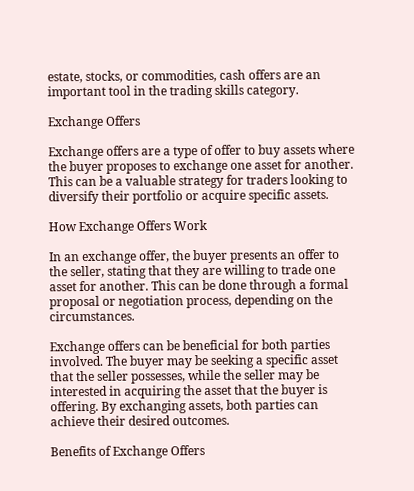estate, stocks, or commodities, cash offers are an important tool in the trading skills category.

Exchange Offers

Exchange offers are a type of offer to buy assets where the buyer proposes to exchange one asset for another. This can be a valuable strategy for traders looking to diversify their portfolio or acquire specific assets.

How Exchange Offers Work

In an exchange offer, the buyer presents an offer to the seller, stating that they are willing to trade one asset for another. This can be done through a formal proposal or negotiation process, depending on the circumstances.

Exchange offers can be beneficial for both parties involved. The buyer may be seeking a specific asset that the seller possesses, while the seller may be interested in acquiring the asset that the buyer is offering. By exchanging assets, both parties can achieve their desired outcomes.

Benefits of Exchange Offers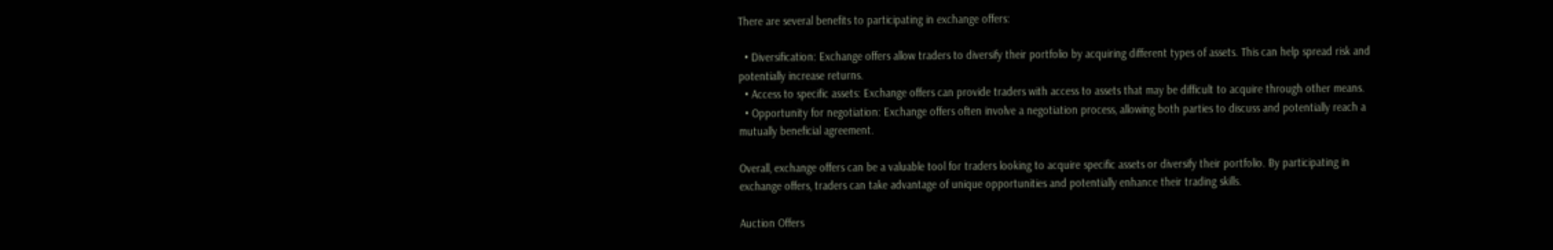There are several benefits to participating in exchange offers:

  • Diversification: Exchange offers allow traders to diversify their portfolio by acquiring different types of assets. This can help spread risk and potentially increase returns.
  • Access to specific assets: Exchange offers can provide traders with access to assets that may be difficult to acquire through other means.
  • Opportunity for negotiation: Exchange offers often involve a negotiation process, allowing both parties to discuss and potentially reach a mutually beneficial agreement.

Overall, exchange offers can be a valuable tool for traders looking to acquire specific assets or diversify their portfolio. By participating in exchange offers, traders can take advantage of unique opportunities and potentially enhance their trading skills.

Auction Offers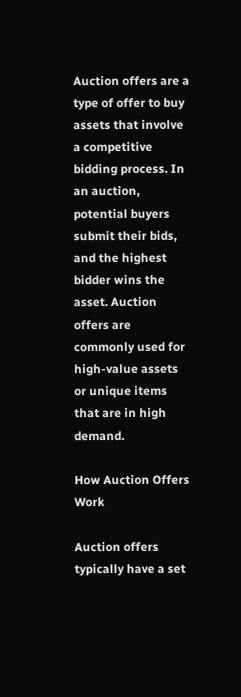Auction offers are a type of offer to buy assets that involve a competitive bidding process. In an auction, potential buyers submit their bids, and the highest bidder wins the asset. Auction offers are commonly used for high-value assets or unique items that are in high demand.

How Auction Offers Work

Auction offers typically have a set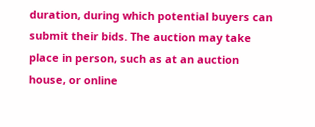duration, during which potential buyers can submit their bids. The auction may take place in person, such as at an auction house, or online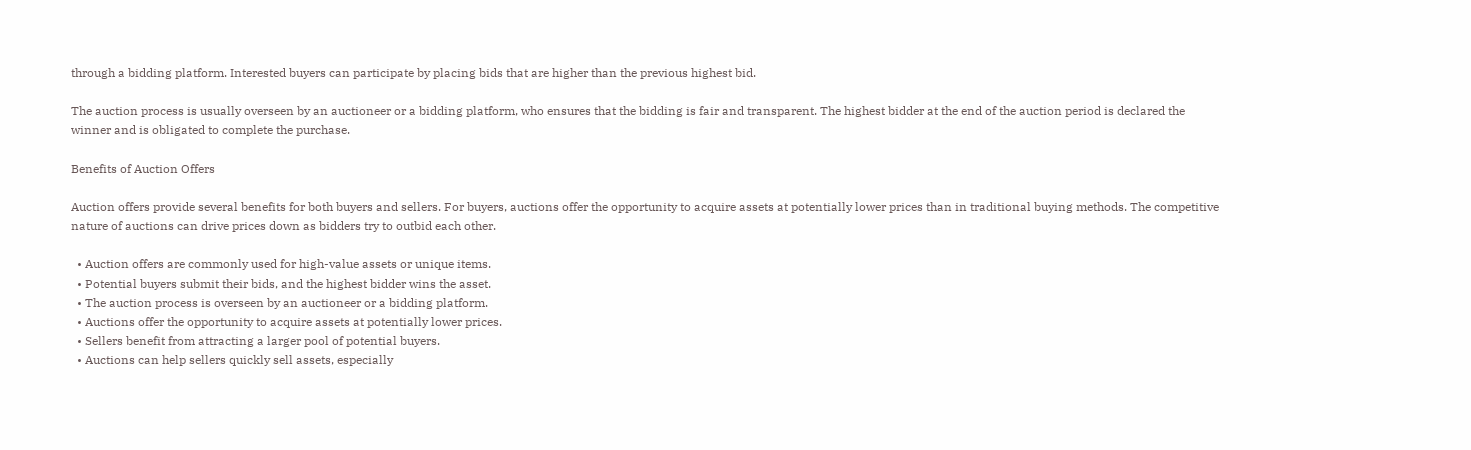through a bidding platform. Interested buyers can participate by placing bids that are higher than the previous highest bid.

The auction process is usually overseen by an auctioneer or a bidding platform, who ensures that the bidding is fair and transparent. The highest bidder at the end of the auction period is declared the winner and is obligated to complete the purchase.

Benefits of Auction Offers

Auction offers provide several benefits for both buyers and sellers. For buyers, auctions offer the opportunity to acquire assets at potentially lower prices than in traditional buying methods. The competitive nature of auctions can drive prices down as bidders try to outbid each other.

  • Auction offers are commonly used for high-value assets or unique items.
  • Potential buyers submit their bids, and the highest bidder wins the asset.
  • The auction process is overseen by an auctioneer or a bidding platform.
  • Auctions offer the opportunity to acquire assets at potentially lower prices.
  • Sellers benefit from attracting a larger pool of potential buyers.
  • Auctions can help sellers quickly sell assets, especially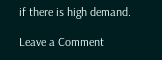if there is high demand.

Leave a Comment